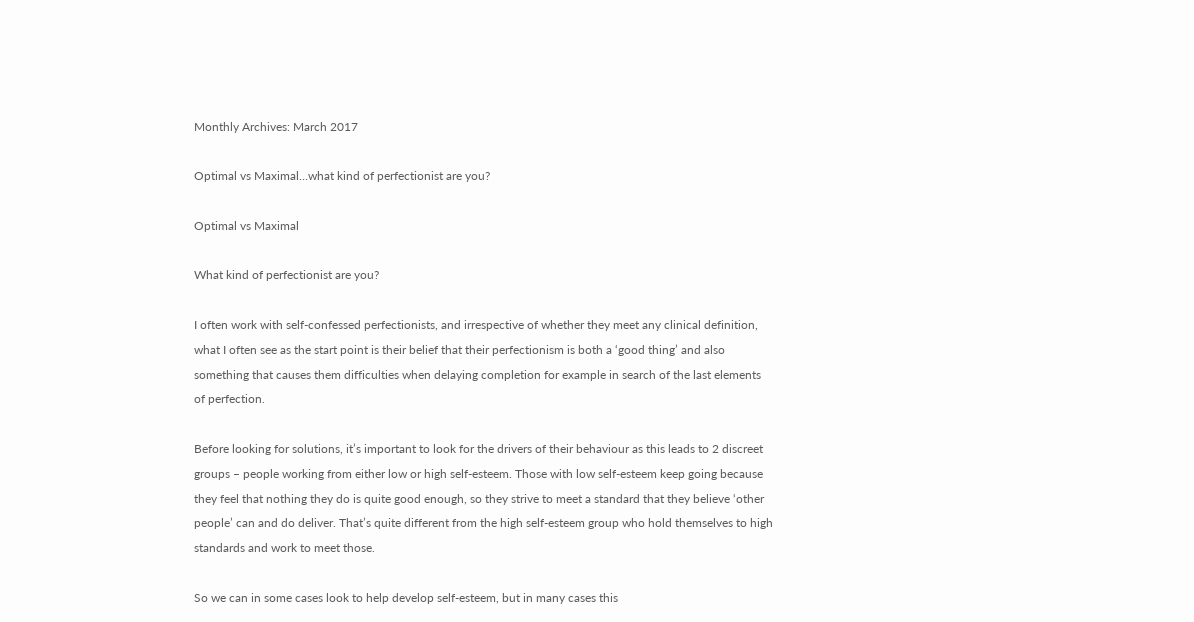Monthly Archives: March 2017

Optimal vs Maximal…what kind of perfectionist are you?

Optimal vs Maximal

What kind of perfectionist are you?

I often work with self-confessed perfectionists, and irrespective of whether they meet any clinical definition, what I often see as the start point is their belief that their perfectionism is both a ‘good thing’ and also something that causes them difficulties when delaying completion for example in search of the last elements of perfection.

Before looking for solutions, it’s important to look for the drivers of their behaviour as this leads to 2 discreet groups – people working from either low or high self-esteem. Those with low self-esteem keep going because they feel that nothing they do is quite good enough, so they strive to meet a standard that they believe ‘other people’ can and do deliver. That’s quite different from the high self-esteem group who hold themselves to high standards and work to meet those.

So we can in some cases look to help develop self-esteem, but in many cases this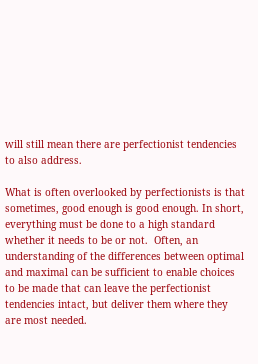will still mean there are perfectionist tendencies to also address.

What is often overlooked by perfectionists is that sometimes, good enough is good enough. In short, everything must be done to a high standard whether it needs to be or not.  Often, an understanding of the differences between optimal and maximal can be sufficient to enable choices to be made that can leave the perfectionist tendencies intact, but deliver them where they are most needed.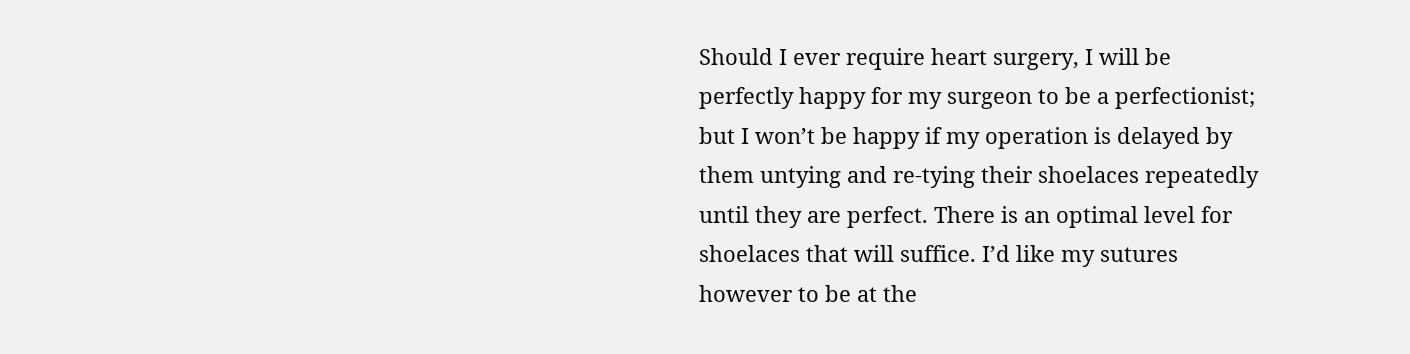Should I ever require heart surgery, I will be perfectly happy for my surgeon to be a perfectionist; but I won’t be happy if my operation is delayed by them untying and re-tying their shoelaces repeatedly until they are perfect. There is an optimal level for shoelaces that will suffice. I’d like my sutures however to be at the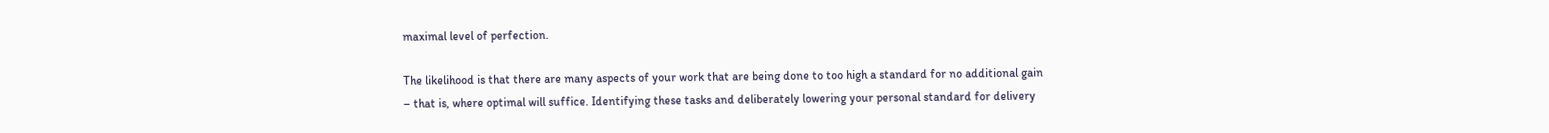maximal level of perfection.

The likelihood is that there are many aspects of your work that are being done to too high a standard for no additional gain – that is, where optimal will suffice. Identifying these tasks and deliberately lowering your personal standard for delivery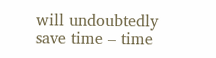will undoubtedly save time – time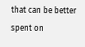that can be better spent on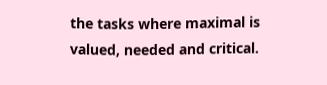the tasks where maximal is valued, needed and critical.